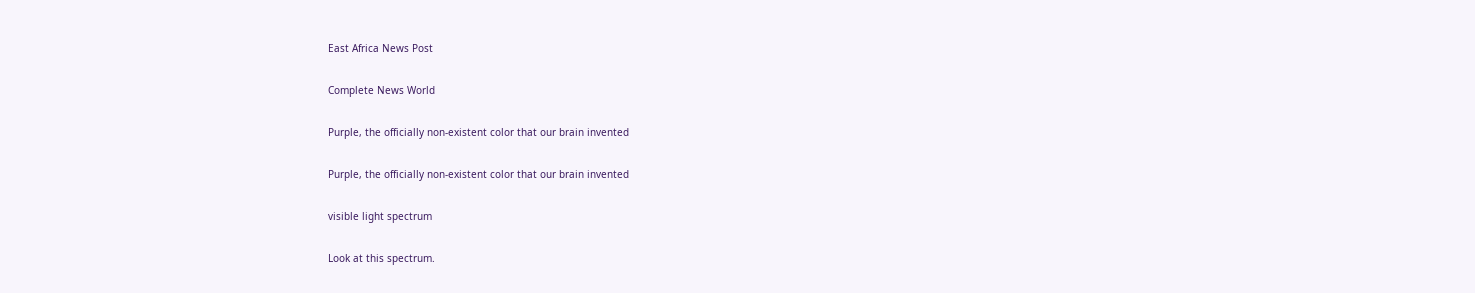East Africa News Post

Complete News World

Purple, the officially non-existent color that our brain invented

Purple, the officially non-existent color that our brain invented

visible light spectrum

Look at this spectrum.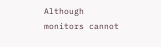Although monitors cannot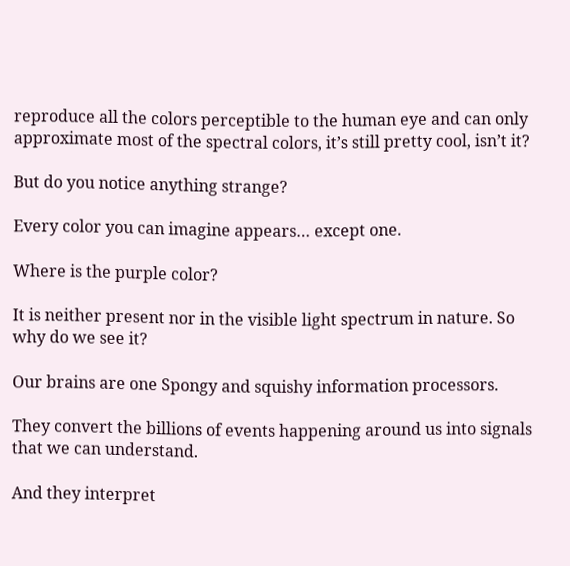reproduce all the colors perceptible to the human eye and can only approximate most of the spectral colors, it’s still pretty cool, isn’t it?

But do you notice anything strange?

Every color you can imagine appears… except one.

Where is the purple color?

It is neither present nor in the visible light spectrum in nature. So why do we see it?

Our brains are one Spongy and squishy information processors.

They convert the billions of events happening around us into signals that we can understand.

And they interpret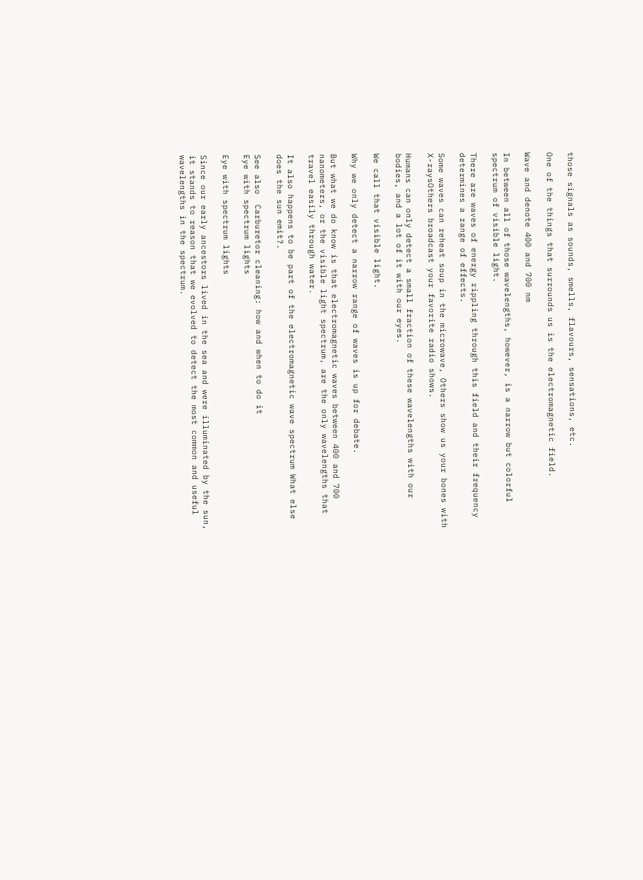those signals as sounds, smells, flavours, sensations, etc.

One of the things that surrounds us is the electromagnetic field.

Wave and denote 400 and 700 nm

In between all of those wavelengths, however, is a narrow but colorful spectrum of visible light.

There are waves of energy rippling through this field and their frequency determines a range of effects.

Some waves can reheat soup in the microwave, Others show us your bones with X-raysOthers broadcast your favorite radio shows.

Humans can only detect a small fraction of these wavelengths with our bodies, and a lot of it with our eyes.

We call that visible light.

Why we only detect a narrow range of waves is up for debate.

But what we do know is that electromagnetic waves between 400 and 700 nanometers, or the visible light spectrum, are the only wavelengths that travel easily through water.

It also happens to be part of the electromagnetic wave spectrum What else does the sun emit?.

See also  Carburetor cleaning: how and when to do it
Eye with spectrum lights

Eye with spectrum lights

Since our early ancestors lived in the sea and were illuminated by the sun, it stands to reason that we evolved to detect the most common and useful wavelengths in the spectrum.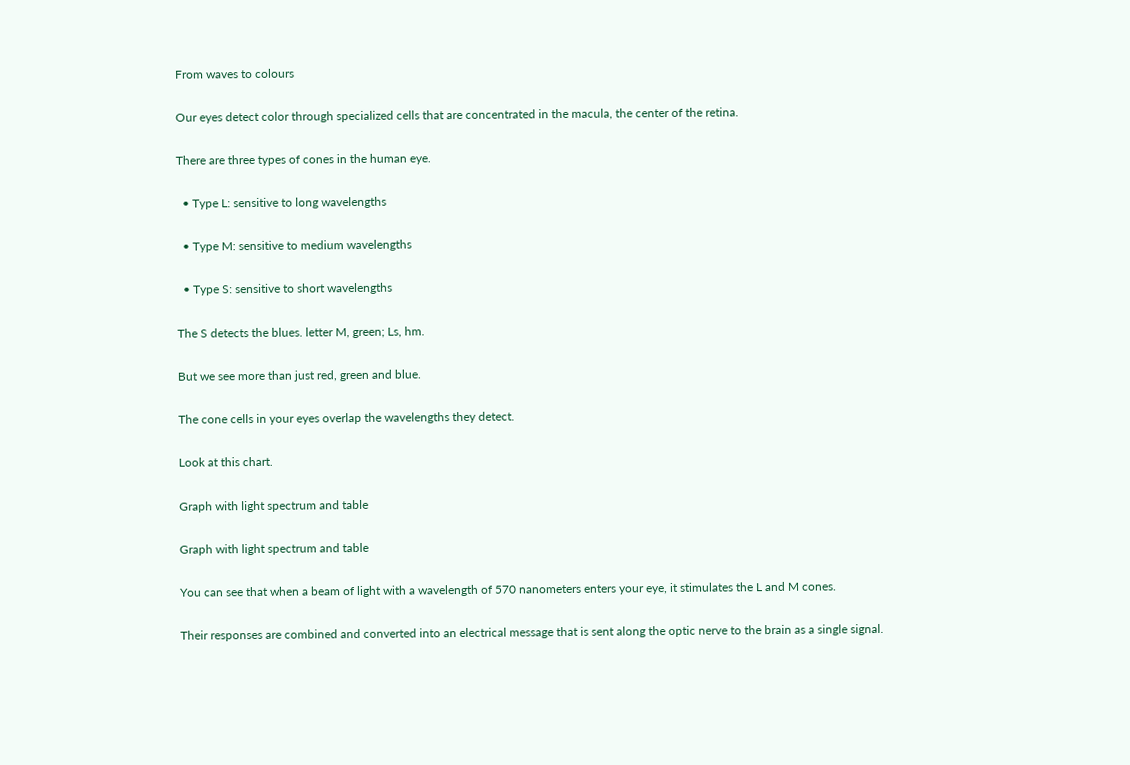From waves to colours

Our eyes detect color through specialized cells that are concentrated in the macula, the center of the retina.

There are three types of cones in the human eye.

  • Type L: sensitive to long wavelengths

  • Type M: sensitive to medium wavelengths

  • Type S: sensitive to short wavelengths

The S detects the blues. letter M, green; Ls, hm.

But we see more than just red, green and blue.

The cone cells in your eyes overlap the wavelengths they detect.

Look at this chart.

Graph with light spectrum and table

Graph with light spectrum and table

You can see that when a beam of light with a wavelength of 570 nanometers enters your eye, it stimulates the L and M cones.

Their responses are combined and converted into an electrical message that is sent along the optic nerve to the brain as a single signal.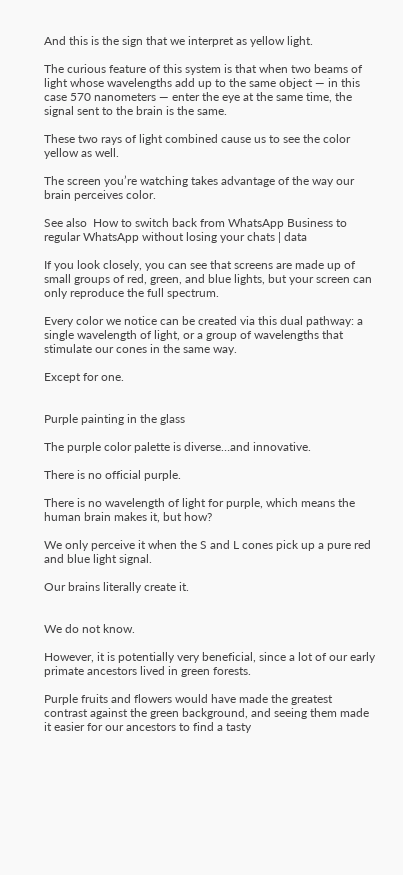And this is the sign that we interpret as yellow light.

The curious feature of this system is that when two beams of light whose wavelengths add up to the same object — in this case 570 nanometers — enter the eye at the same time, the signal sent to the brain is the same.

These two rays of light combined cause us to see the color yellow as well.

The screen you’re watching takes advantage of the way our brain perceives color.

See also  How to switch back from WhatsApp Business to regular WhatsApp without losing your chats | data

If you look closely, you can see that screens are made up of small groups of red, green, and blue lights, but your screen can only reproduce the full spectrum.

Every color we notice can be created via this dual pathway: a single wavelength of light, or a group of wavelengths that stimulate our cones in the same way.

Except for one.


Purple painting in the glass

The purple color palette is diverse…and innovative.

There is no official purple.

There is no wavelength of light for purple, which means the human brain makes it, but how?

We only perceive it when the S and L cones pick up a pure red and blue light signal.

Our brains literally create it.


We do not know.

However, it is potentially very beneficial, since a lot of our early primate ancestors lived in green forests.

Purple fruits and flowers would have made the greatest contrast against the green background, and seeing them made it easier for our ancestors to find a tasty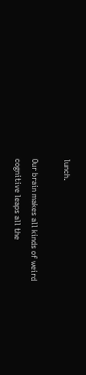lunch.

Our brain makes all kinds of weird cognitive leaps all the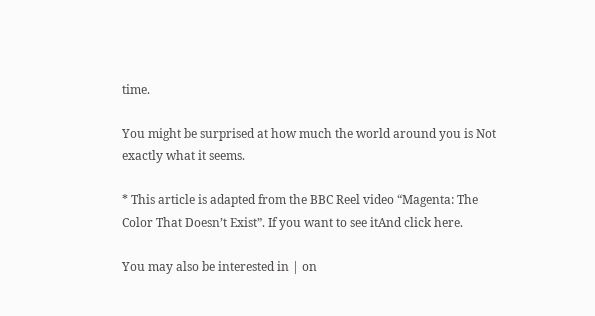time.

You might be surprised at how much the world around you is Not exactly what it seems.

* This article is adapted from the BBC Reel video “Magenta: The Color That Doesn’t Exist”. If you want to see itAnd click here.

You may also be interested in | on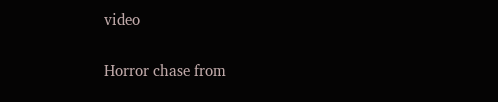video

Horror chase from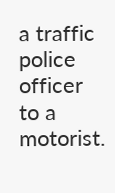a traffic police officer to a motorist.